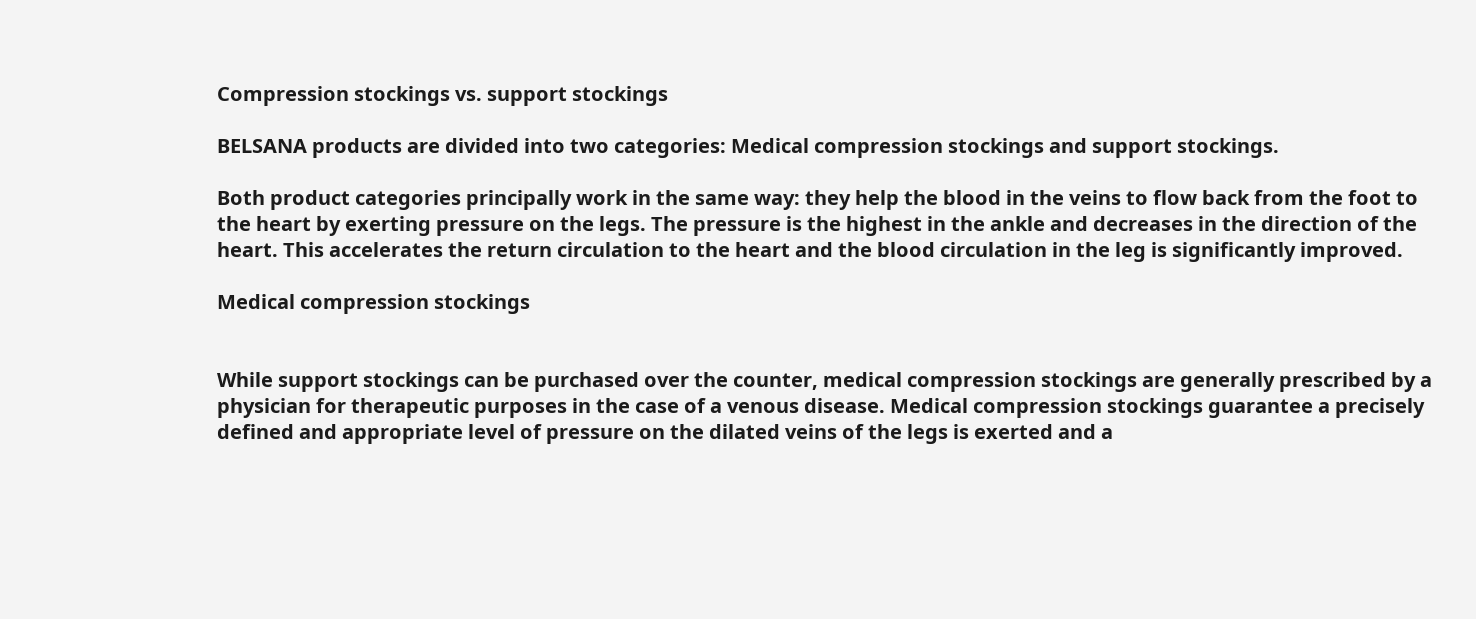Compression stockings vs. support stockings

BELSANA products are divided into two categories: Medical compression stockings and support stockings.

Both product categories principally work in the same way: they help the blood in the veins to flow back from the foot to the heart by exerting pressure on the legs. The pressure is the highest in the ankle and decreases in the direction of the heart. This accelerates the return circulation to the heart and the blood circulation in the leg is significantly improved.

Medical compression stockings


While support stockings can be purchased over the counter, medical compression stockings are generally prescribed by a physician for therapeutic purposes in the case of a venous disease. Medical compression stockings guarantee a precisely defined and appropriate level of pressure on the dilated veins of the legs is exerted and a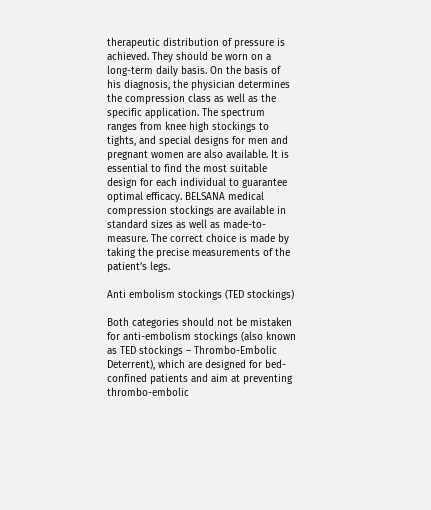therapeutic distribution of pressure is achieved. They should be worn on a long-term daily basis. On the basis of his diagnosis, the physician determines the compression class as well as the specific application. The spectrum ranges from knee high stockings to tights, and special designs for men and pregnant women are also available. It is essential to find the most suitable design for each individual to guarantee optimal efficacy. BELSANA medical compression stockings are available in standard sizes as well as made-to-measure. The correct choice is made by taking the precise measurements of the patient’s legs.

Anti embolism stockings (TED stockings)

Both categories should not be mistaken for anti-embolism stockings (also known as TED stockings – Thrombo-Embolic Deterrent), which are designed for bed-confined patients and aim at preventing thrombo-embolic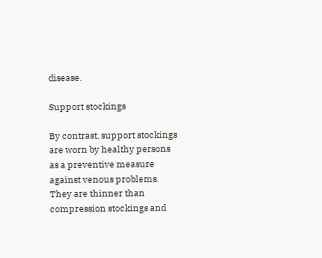disease.

Support stockings

By contrast, support stockings are worn by healthy persons as a preventive measure against venous problems.
They are thinner than compression stockings and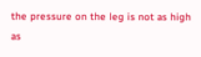the pressure on the leg is not as high as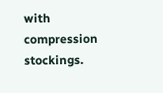with compression stockings.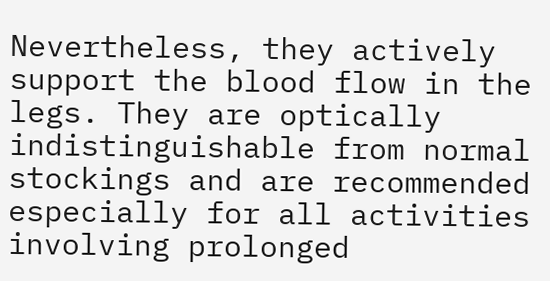Nevertheless, they actively support the blood flow in the legs. They are optically indistinguishable from normal stockings and are recommended especially for all activities involving prolonged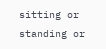sitting or standing or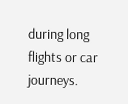during long flights or car journeys.